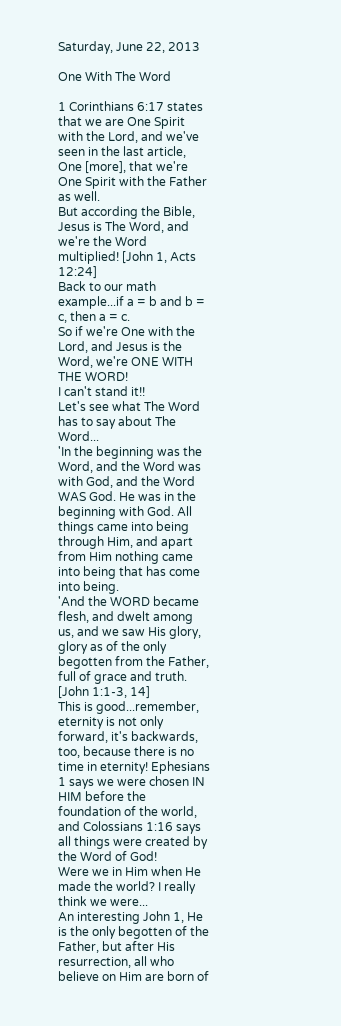Saturday, June 22, 2013

One With The Word

1 Corinthians 6:17 states that we are One Spirit with the Lord, and we've seen in the last article, One [more], that we're One Spirit with the Father as well.
But according the Bible, Jesus is The Word, and we're the Word multiplied! [John 1, Acts 12:24]
Back to our math example...if a = b and b = c, then a = c.
So if we're One with the Lord, and Jesus is the Word, we're ONE WITH THE WORD!
I can't stand it!!
Let's see what The Word has to say about The Word...
'In the beginning was the Word, and the Word was with God, and the Word WAS God. He was in the beginning with God. All things came into being through Him, and apart from Him nothing came into being that has come into being.
'And the WORD became flesh, and dwelt among us, and we saw His glory, glory as of the only begotten from the Father, full of grace and truth. [John 1:1-3, 14]
This is good...remember, eternity is not only forward, it's backwards, too, because there is no time in eternity! Ephesians 1 says we were chosen IN HIM before the foundation of the world, and Colossians 1:16 says all things were created by the Word of God!
Were we in Him when He made the world? I really think we were...
An interesting John 1, He is the only begotten of the Father, but after His resurrection, all who believe on Him are born of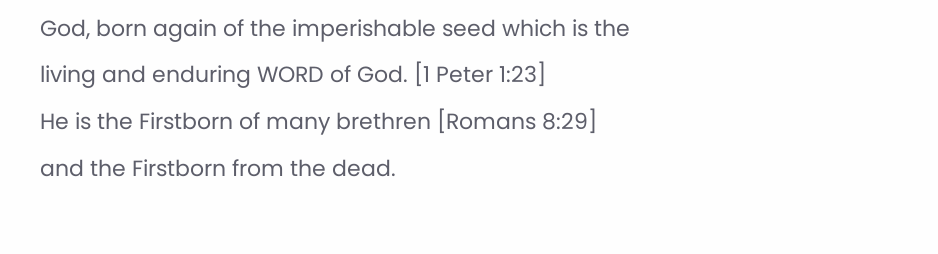God, born again of the imperishable seed which is the living and enduring WORD of God. [1 Peter 1:23]
He is the Firstborn of many brethren [Romans 8:29] and the Firstborn from the dead.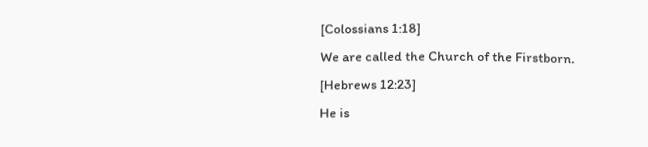[Colossians 1:18]
We are called the Church of the Firstborn. [Hebrews 12:23]
He is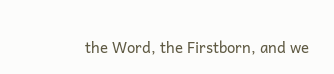the Word, the Firstborn, and we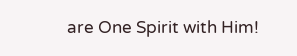are One Spirit with Him!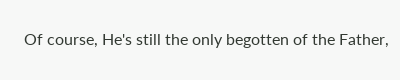Of course, He's still the only begotten of the Father,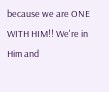because we are ONE WITH HIM!! We're in Him and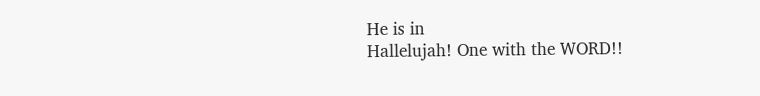He is in
Hallelujah! One with the WORD!!